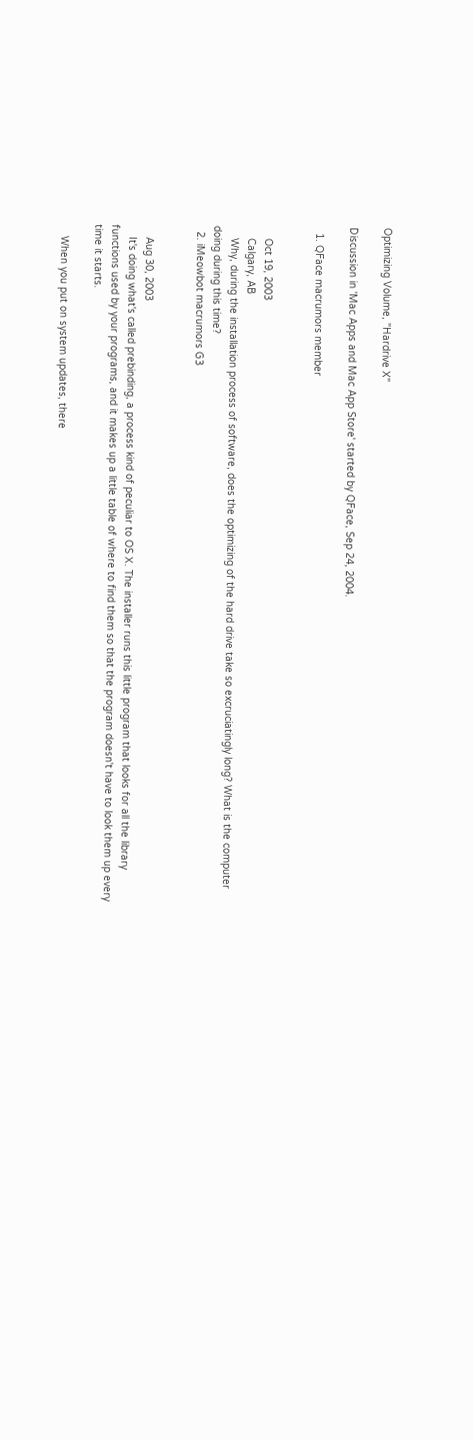Optimizing Volume, "Hardrive X"

Discussion in 'Mac Apps and Mac App Store' started by QFace, Sep 24, 2004.

  1. QFace macrumors member


    Oct 19, 2003
    Calgary, AB
    Why, during the installation process of software, does the optimizing of the hard drive take so excruciatingly long? What is the computer doing during this time?
  2. iMeowbot macrumors G3


    Aug 30, 2003
    It's doing what's called prebinding, a process kind of peculiar to OS X. The installer runs this little program that looks for all the library functions used by your programs, and it makes up a little table of where to find them so that the program doesn't have to look them up every time it starts.

    When you put on system updates, there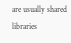are usually shared libraries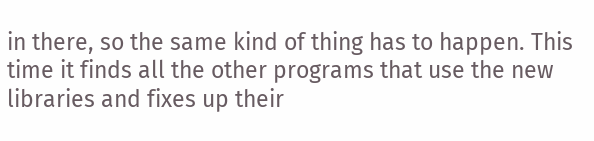in there, so the same kind of thing has to happen. This time it finds all the other programs that use the new libraries and fixes up their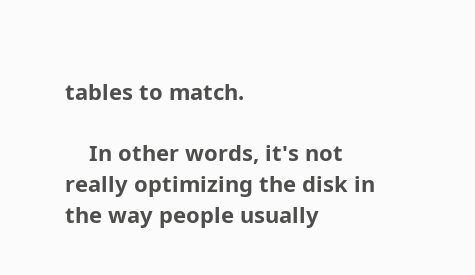tables to match.

    In other words, it's not really optimizing the disk in the way people usually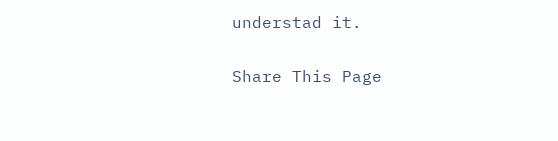understad it.

Share This Page